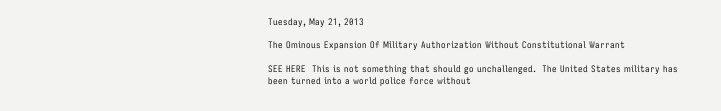Tuesday, May 21, 2013

The Ominous Expansion Of Military Authorization Without Constitutional Warrant

SEE HERE  This is not something that should go unchallenged.  The United States military has been turned into a world police force without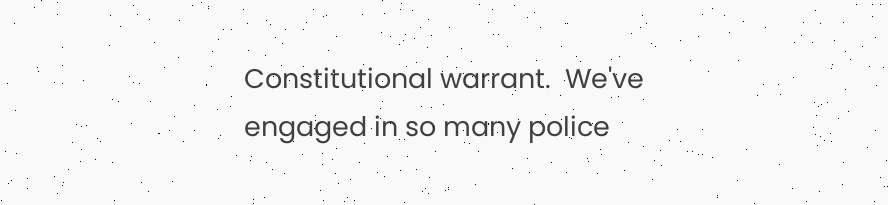Constitutional warrant.  We've engaged in so many police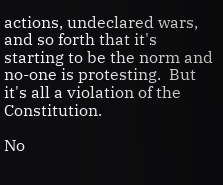actions, undeclared wars, and so forth that it's starting to be the norm and no-one is protesting.  But it's all a violation of the Constitution.

No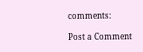comments:

Post a Comment